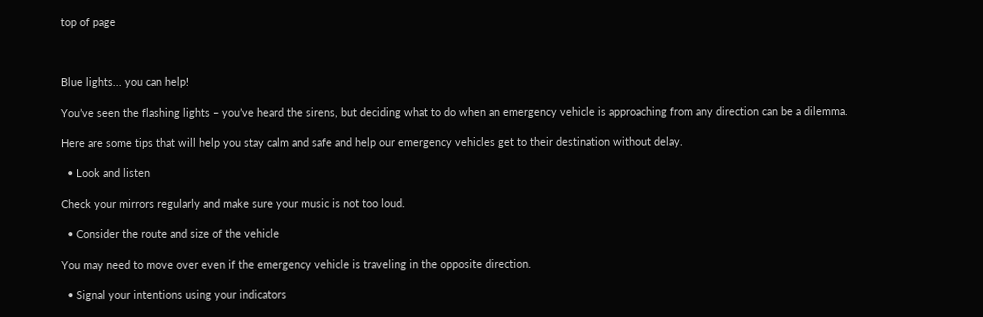top of page



Blue lights... you can help!

You’ve seen the flashing lights – you’ve heard the sirens, but deciding what to do when an emergency vehicle is approaching from any direction can be a dilemma.

Here are some tips that will help you stay calm and safe and help our emergency vehicles get to their destination without delay.

  • Look and listen

Check your mirrors regularly and make sure your music is not too loud.

  • Consider the route and size of the vehicle

You may need to move over even if the emergency vehicle is traveling in the opposite direction.

  • Signal your intentions using your indicators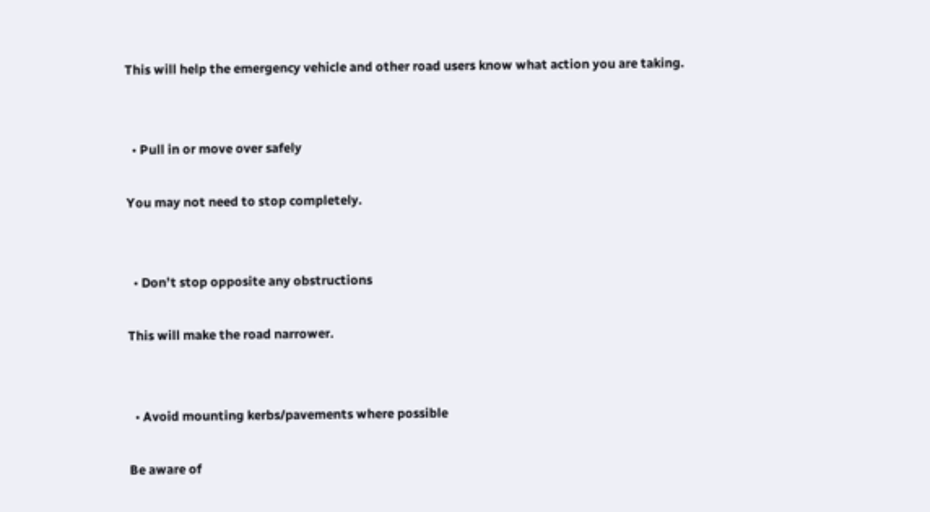This will help the emergency vehicle and other road users know what action you are taking.


  • Pull in or move over safely

You may not need to stop completely.


  • Don’t stop opposite any obstructions

This will make the road narrower.


  • Avoid mounting kerbs/pavements where possible

Be aware of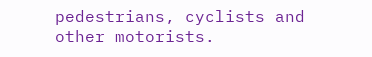pedestrians, cyclists and other motorists.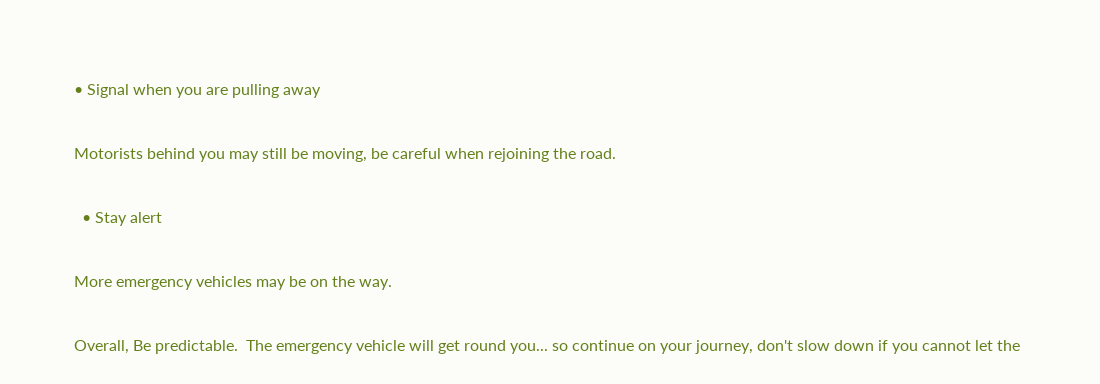• Signal when you are pulling away

Motorists behind you may still be moving, be careful when rejoining the road.

  • Stay alert

More emergency vehicles may be on the way.

Overall, Be predictable.  The emergency vehicle will get round you... so continue on your journey, don't slow down if you cannot let the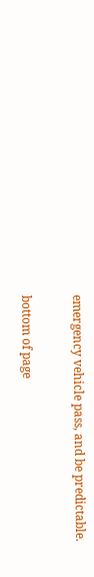emergency vehicle pass, and be predictable.

bottom of page